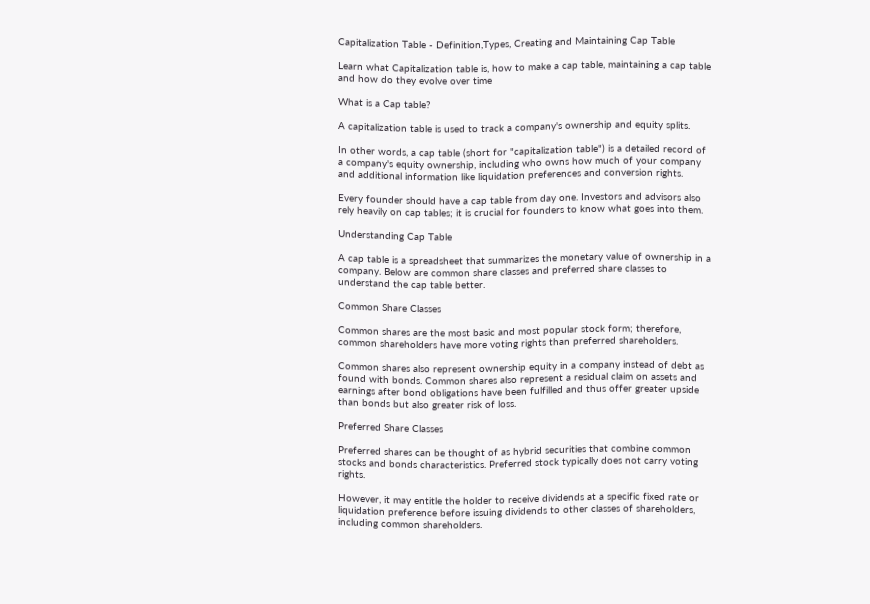Capitalization Table - Definition,Types, Creating and Maintaining Cap Table

Learn what Capitalization table is, how to make a cap table, maintaining a cap table and how do they evolve over time

What is a Cap table?

A capitalization table is used to track a company's ownership and equity splits.

In other words, a cap table (short for "capitalization table") is a detailed record of a company's equity ownership, including who owns how much of your company and additional information like liquidation preferences and conversion rights.

Every founder should have a cap table from day one. Investors and advisors also rely heavily on cap tables; it is crucial for founders to know what goes into them.

Understanding Cap Table

A cap table is a spreadsheet that summarizes the monetary value of ownership in a company. Below are common share classes and preferred share classes to understand the cap table better.

Common Share Classes

Common shares are the most basic and most popular stock form; therefore, common shareholders have more voting rights than preferred shareholders.

Common shares also represent ownership equity in a company instead of debt as found with bonds. Common shares also represent a residual claim on assets and earnings after bond obligations have been fulfilled and thus offer greater upside than bonds but also greater risk of loss.

Preferred Share Classes

Preferred shares can be thought of as hybrid securities that combine common stocks and bonds characteristics. Preferred stock typically does not carry voting rights.

However, it may entitle the holder to receive dividends at a specific fixed rate or liquidation preference before issuing dividends to other classes of shareholders, including common shareholders.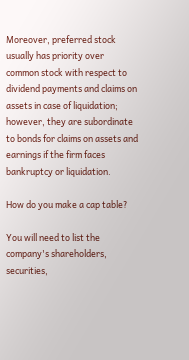Moreover, preferred stock usually has priority over common stock with respect to dividend payments and claims on assets in case of liquidation; however, they are subordinate to bonds for claims on assets and earnings if the firm faces bankruptcy or liquidation.

How do you make a cap table?

You will need to list the company's shareholders, securities,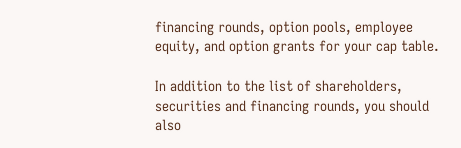financing rounds, option pools, employee equity, and option grants for your cap table.

In addition to the list of shareholders, securities and financing rounds, you should also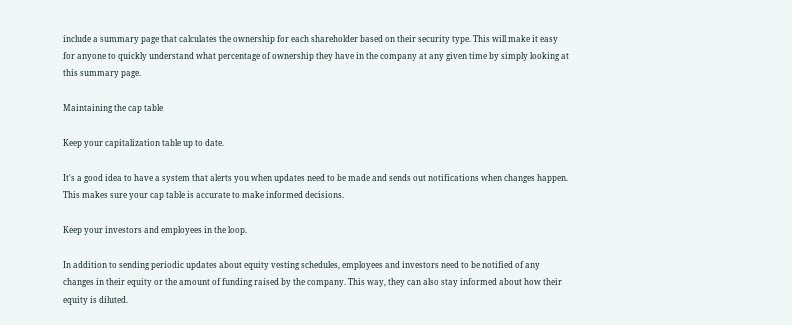include a summary page that calculates the ownership for each shareholder based on their security type. This will make it easy for anyone to quickly understand what percentage of ownership they have in the company at any given time by simply looking at this summary page.

Maintaining the cap table

Keep your capitalization table up to date.

It's a good idea to have a system that alerts you when updates need to be made and sends out notifications when changes happen. This makes sure your cap table is accurate to make informed decisions.

Keep your investors and employees in the loop.

In addition to sending periodic updates about equity vesting schedules, employees and investors need to be notified of any changes in their equity or the amount of funding raised by the company. This way, they can also stay informed about how their equity is diluted.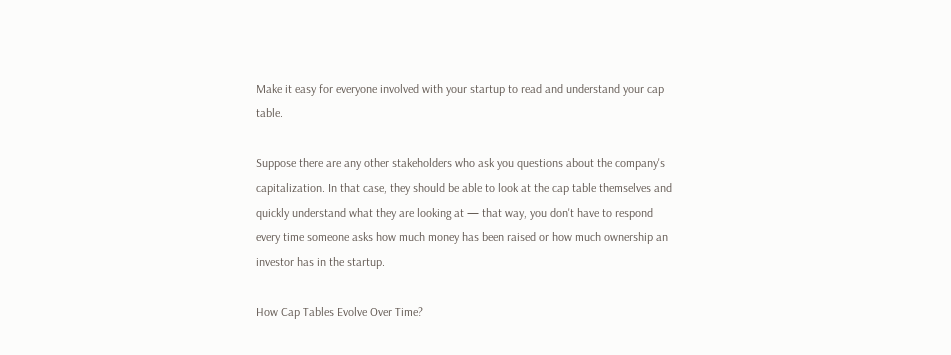Make it easy for everyone involved with your startup to read and understand your cap table.

Suppose there are any other stakeholders who ask you questions about the company's capitalization. In that case, they should be able to look at the cap table themselves and quickly understand what they are looking at — that way, you don't have to respond every time someone asks how much money has been raised or how much ownership an investor has in the startup.

How Cap Tables Evolve Over Time?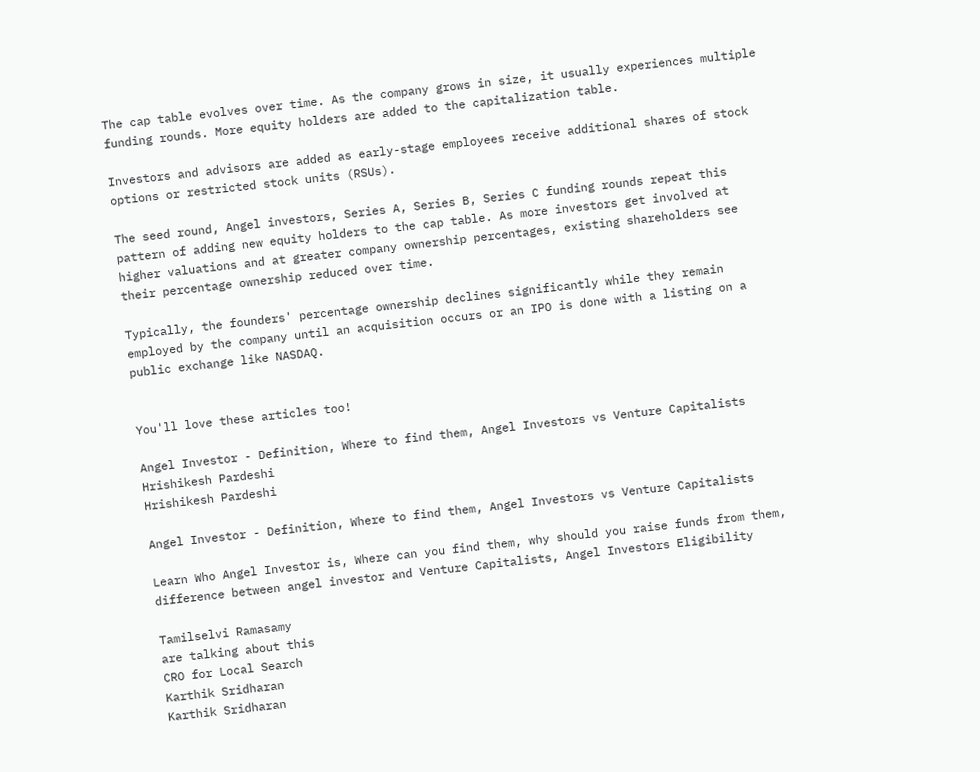The cap table evolves over time. As the company grows in size, it usually experiences multiple funding rounds. More equity holders are added to the capitalization table.

Investors and advisors are added as early-stage employees receive additional shares of stock options or restricted stock units (RSUs).

The seed round, Angel investors, Series A, Series B, Series C funding rounds repeat this pattern of adding new equity holders to the cap table. As more investors get involved at higher valuations and at greater company ownership percentages, existing shareholders see their percentage ownership reduced over time.

Typically, the founders' percentage ownership declines significantly while they remain employed by the company until an acquisition occurs or an IPO is done with a listing on a public exchange like NASDAQ.


You'll love these articles too!

Angel Investor - Definition, Where to find them, Angel Investors vs Venture Capitalists
Hrishikesh Pardeshi
Hrishikesh Pardeshi

Angel Investor - Definition, Where to find them, Angel Investors vs Venture Capitalists

Learn Who Angel Investor is, Where can you find them, why should you raise funds from them, difference between angel investor and Venture Capitalists, Angel Investors Eligibility

Tamilselvi Ramasamy
are talking about this
CRO for Local Search
Karthik Sridharan
Karthik Sridharan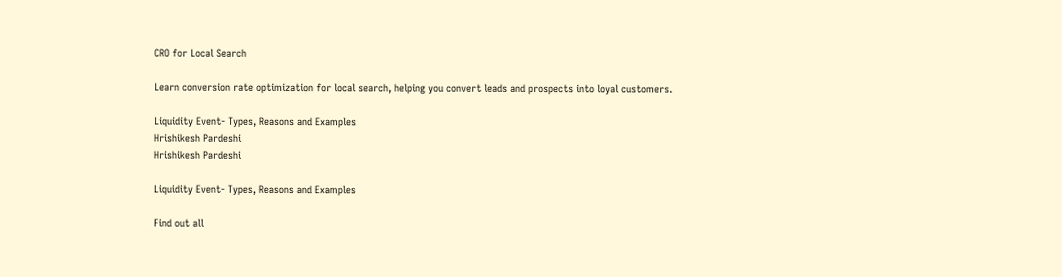CRO for Local Search

Learn conversion rate optimization for local search, helping you convert leads and prospects into loyal customers.

Liquidity Event- Types, Reasons and Examples
Hrishikesh Pardeshi
Hrishikesh Pardeshi

Liquidity Event- Types, Reasons and Examples

Find out all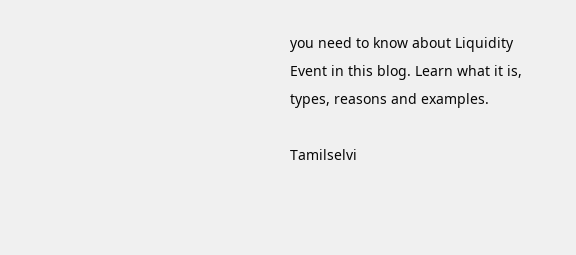you need to know about Liquidity Event in this blog. Learn what it is, types, reasons and examples.

Tamilselvi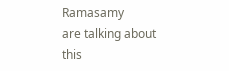Ramasamy
are talking about this